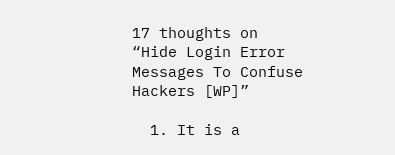17 thoughts on “Hide Login Error Messages To Confuse Hackers [WP]”

  1. It is a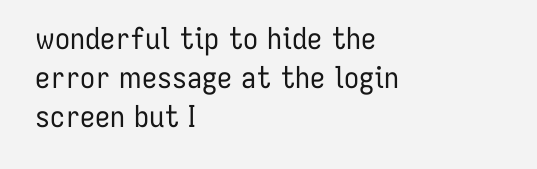wonderful tip to hide the error message at the login screen but I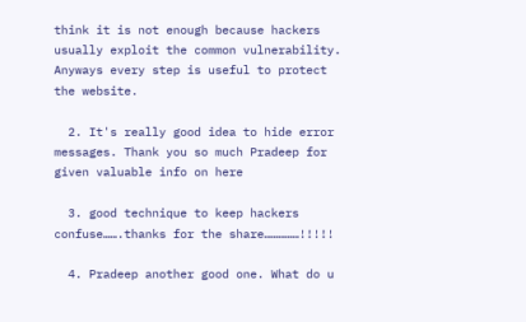think it is not enough because hackers usually exploit the common vulnerability. Anyways every step is useful to protect the website.

  2. It's really good idea to hide error messages. Thank you so much Pradeep for given valuable info on here

  3. good technique to keep hackers confuse…….thanks for the share……………!!!!!

  4. Pradeep another good one. What do u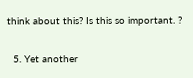think about this? Is this so important. ?

  5. Yet another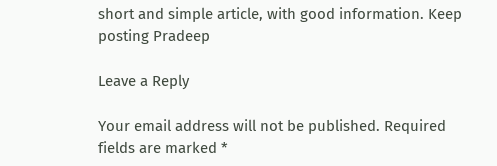short and simple article, with good information. Keep posting Pradeep

Leave a Reply

Your email address will not be published. Required fields are marked *